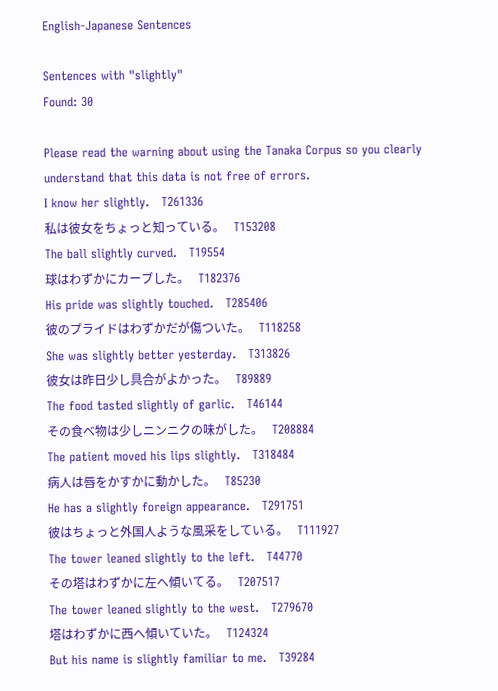English-Japanese Sentences

Sentences with "slightly"
Found: 30

Please read the warning about using the Tanaka Corpus so you clearly understand that this data is not free of errors.
I know her slightly.   T261336
私は彼女をちょっと知っている。   T153208
The ball slightly curved.   T19554
球はわずかにカーブした。   T182376
His pride was slightly touched.   T285406
彼のプライドはわずかだが傷ついた。   T118258
She was slightly better yesterday.   T313826
彼女は昨日少し具合がよかった。   T89889
The food tasted slightly of garlic.   T46144
その食べ物は少しニンニクの味がした。   T208884
The patient moved his lips slightly.   T318484
病人は唇をかすかに動かした。   T85230
He has a slightly foreign appearance.   T291751
彼はちょっと外国人ような風采をしている。   T111927
The tower leaned slightly to the left.   T44770
その塔はわずかに左へ傾いてる。   T207517
The tower leaned slightly to the west.   T279670
塔はわずかに西へ傾いていた。   T124324
But his name is slightly familiar to me.   T39284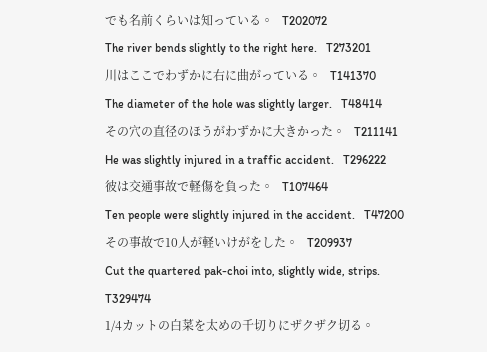でも名前くらいは知っている。   T202072
The river bends slightly to the right here.   T273201
川はここでわずかに右に曲がっている。   T141370
The diameter of the hole was slightly larger.   T48414
その穴の直径のほうがわずかに大きかった。   T211141
He was slightly injured in a traffic accident.   T296222
彼は交通事故で軽傷を負った。   T107464
Ten people were slightly injured in the accident.   T47200
その事故で10人が軽いけがをした。   T209937
Cut the quartered pak-choi into, slightly wide, strips.   T329474
1/4カットの白菜を太めの千切りにザクザク切る。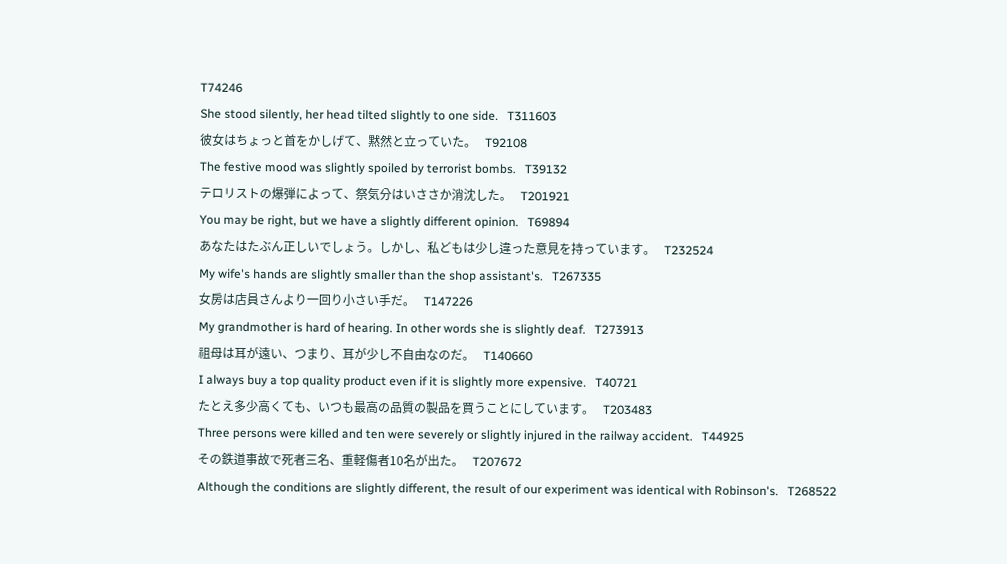T74246
She stood silently, her head tilted slightly to one side.   T311603
彼女はちょっと首をかしげて、黙然と立っていた。   T92108
The festive mood was slightly spoiled by terrorist bombs.   T39132
テロリストの爆弾によって、祭気分はいささか消沈した。   T201921
You may be right, but we have a slightly different opinion.   T69894
あなたはたぶん正しいでしょう。しかし、私どもは少し違った意見を持っています。   T232524
My wife's hands are slightly smaller than the shop assistant's.   T267335
女房は店員さんより一回り小さい手だ。   T147226
My grandmother is hard of hearing. In other words she is slightly deaf.   T273913
祖母は耳が遠い、つまり、耳が少し不自由なのだ。   T140660
I always buy a top quality product even if it is slightly more expensive.   T40721
たとえ多少高くても、いつも最高の品質の製品を買うことにしています。   T203483
Three persons were killed and ten were severely or slightly injured in the railway accident.   T44925
その鉄道事故で死者三名、重軽傷者10名が出た。   T207672
Although the conditions are slightly different, the result of our experiment was identical with Robinson's.   T268522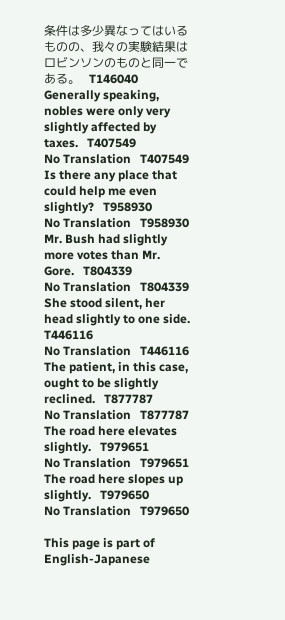条件は多少異なってはいるものの、我々の実験結果はロビンソンのものと同一である。   T146040
Generally speaking, nobles were only very slightly affected by taxes.   T407549
No Translation   T407549
Is there any place that could help me even slightly?   T958930
No Translation   T958930
Mr. Bush had slightly more votes than Mr. Gore.   T804339
No Translation   T804339
She stood silent, her head slightly to one side.   T446116
No Translation   T446116
The patient, in this case, ought to be slightly reclined.   T877787
No Translation   T877787
The road here elevates slightly.   T979651
No Translation   T979651
The road here slopes up slightly.   T979650
No Translation   T979650

This page is part of English-Japanese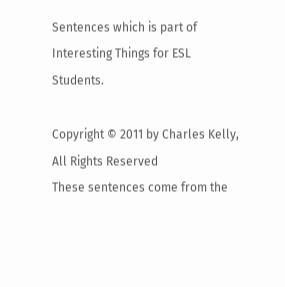Sentences which is part of Interesting Things for ESL Students.

Copyright © 2011 by Charles Kelly, All Rights Reserved
These sentences come from the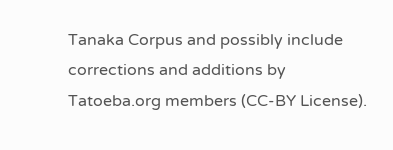Tanaka Corpus and possibly include corrections and additions by Tatoeba.org members (CC-BY License).